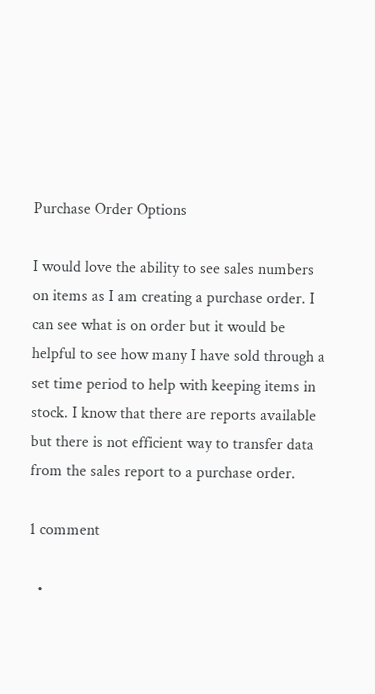Purchase Order Options

I would love the ability to see sales numbers on items as I am creating a purchase order. I can see what is on order but it would be helpful to see how many I have sold through a set time period to help with keeping items in stock. I know that there are reports available but there is not efficient way to transfer data from the sales report to a purchase order.

1 comment

  •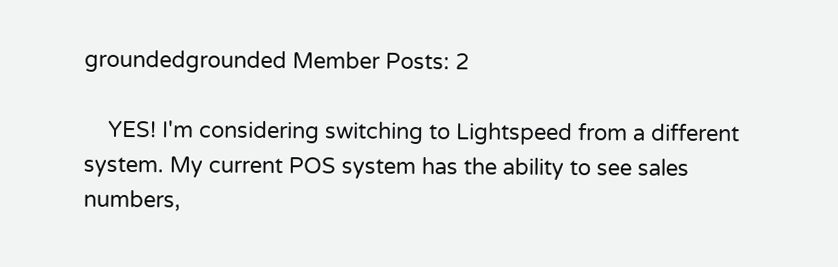groundedgrounded Member Posts: 2

    YES! I'm considering switching to Lightspeed from a different system. My current POS system has the ability to see sales numbers,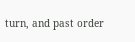turn, and past order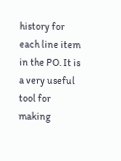history for each line item in the PO. It is a very useful tool for making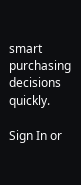smart purchasing decisions quickly.

Sign In or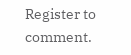Register to comment.